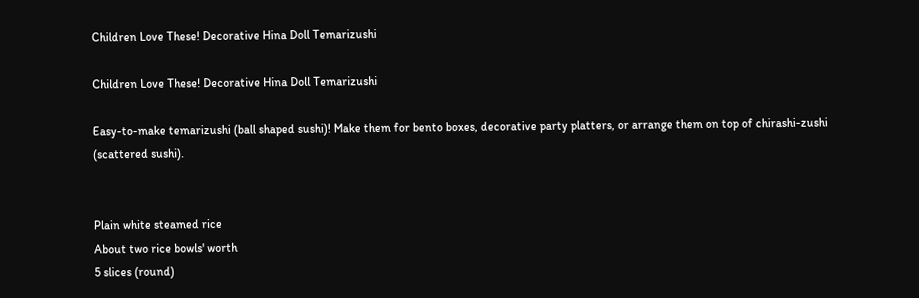Children Love These! Decorative Hina Doll Temarizushi

Children Love These! Decorative Hina Doll Temarizushi

Easy-to-make temarizushi (ball shaped sushi)! Make them for bento boxes, decorative party platters, or arrange them on top of chirashi-zushi (scattered sushi).


Plain white steamed rice
About two rice bowls' worth
5 slices (round)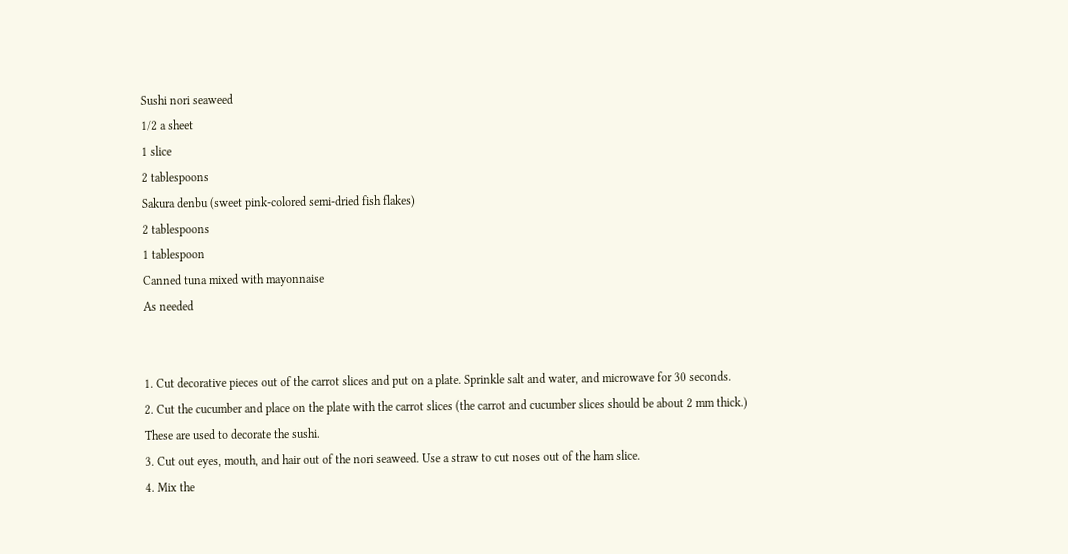Sushi nori seaweed
1/2 a sheet
1 slice
2 tablespoons
Sakura denbu (sweet pink-colored semi-dried fish flakes)
2 tablespoons
1 tablespoon
Canned tuna mixed with mayonnaise
As needed


1. Cut decorative pieces out of the carrot slices and put on a plate. Sprinkle salt and water, and microwave for 30 seconds.
2. Cut the cucumber and place on the plate with the carrot slices (the carrot and cucumber slices should be about 2 mm thick.) These are used to decorate the sushi.
3. Cut out eyes, mouth, and hair out of the nori seaweed. Use a straw to cut noses out of the ham slice.
4. Mix the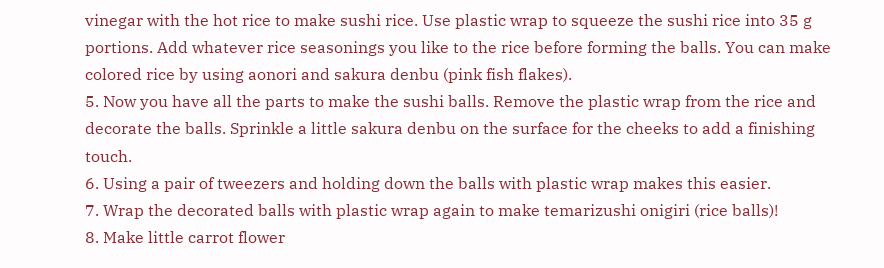vinegar with the hot rice to make sushi rice. Use plastic wrap to squeeze the sushi rice into 35 g portions. Add whatever rice seasonings you like to the rice before forming the balls. You can make colored rice by using aonori and sakura denbu (pink fish flakes).
5. Now you have all the parts to make the sushi balls. Remove the plastic wrap from the rice and decorate the balls. Sprinkle a little sakura denbu on the surface for the cheeks to add a finishing touch.
6. Using a pair of tweezers and holding down the balls with plastic wrap makes this easier.
7. Wrap the decorated balls with plastic wrap again to make temarizushi onigiri (rice balls)!
8. Make little carrot flower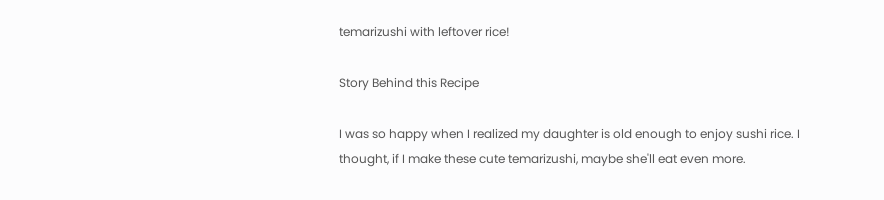temarizushi with leftover rice!

Story Behind this Recipe

I was so happy when I realized my daughter is old enough to enjoy sushi rice. I thought, if I make these cute temarizushi, maybe she'll eat even more.